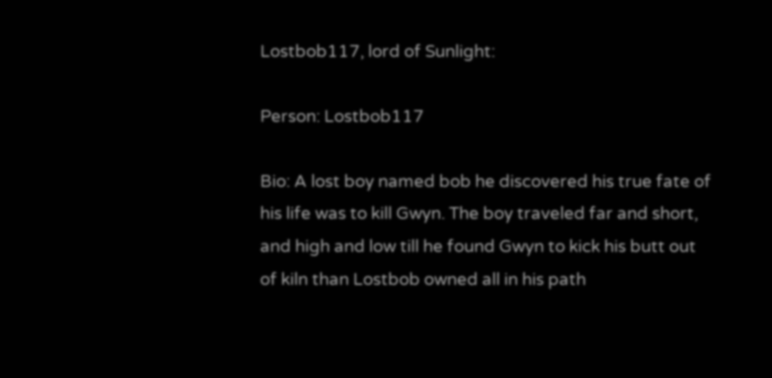Lostbob117, lord of Sunlight:

Person: Lostbob117

Bio: A lost boy named bob he discovered his true fate of his life was to kill Gwyn. The boy traveled far and short, and high and low till he found Gwyn to kick his butt out of kiln than Lostbob owned all in his path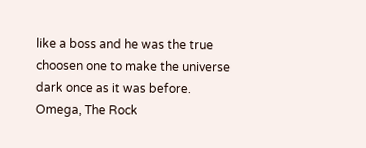like a boss and he was the true choosen one to make the universe dark once as it was before.
Omega, The Rock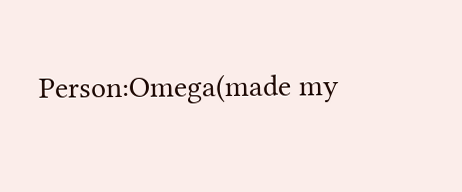Person:Omega(made my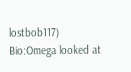lostbob117)
Bio:Omega looked at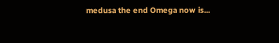medusa the end Omega now is...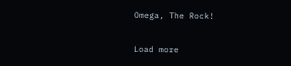Omega, The Rock!

Load more